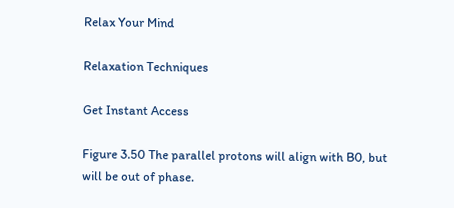Relax Your Mind

Relaxation Techniques

Get Instant Access

Figure 3.50 The parallel protons will align with B0, but will be out of phase.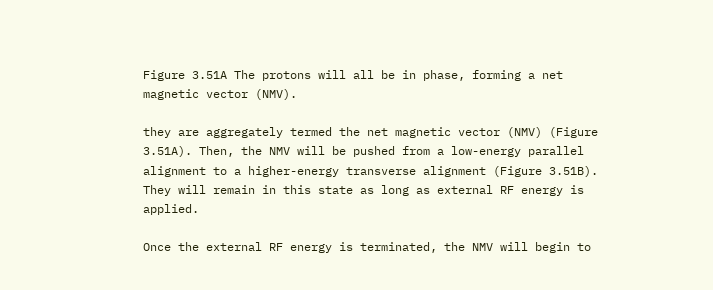Figure 3.51A The protons will all be in phase, forming a net magnetic vector (NMV).

they are aggregately termed the net magnetic vector (NMV) (Figure 3.51A). Then, the NMV will be pushed from a low-energy parallel alignment to a higher-energy transverse alignment (Figure 3.51B). They will remain in this state as long as external RF energy is applied.

Once the external RF energy is terminated, the NMV will begin to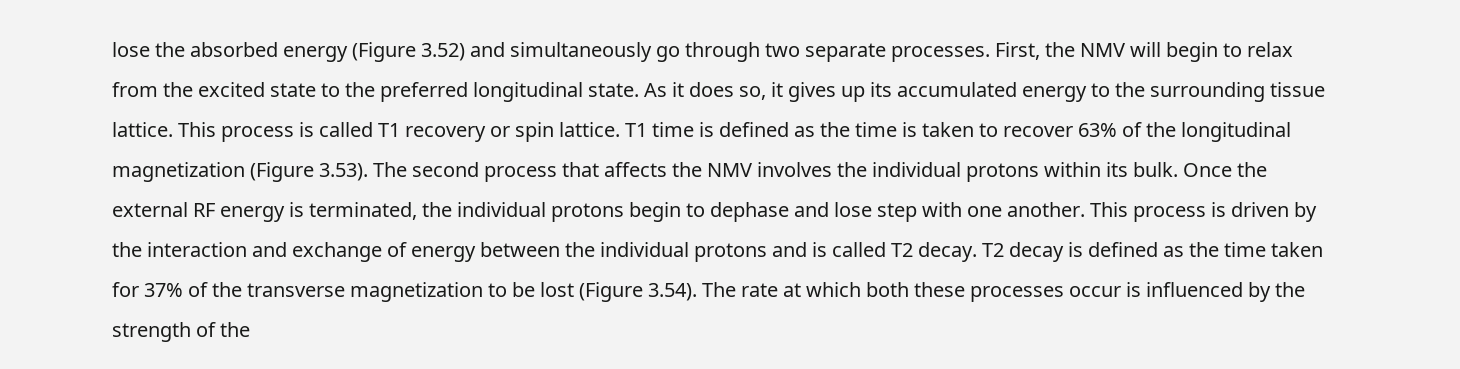lose the absorbed energy (Figure 3.52) and simultaneously go through two separate processes. First, the NMV will begin to relax from the excited state to the preferred longitudinal state. As it does so, it gives up its accumulated energy to the surrounding tissue lattice. This process is called T1 recovery or spin lattice. T1 time is defined as the time is taken to recover 63% of the longitudinal magnetization (Figure 3.53). The second process that affects the NMV involves the individual protons within its bulk. Once the external RF energy is terminated, the individual protons begin to dephase and lose step with one another. This process is driven by the interaction and exchange of energy between the individual protons and is called T2 decay. T2 decay is defined as the time taken for 37% of the transverse magnetization to be lost (Figure 3.54). The rate at which both these processes occur is influenced by the strength of the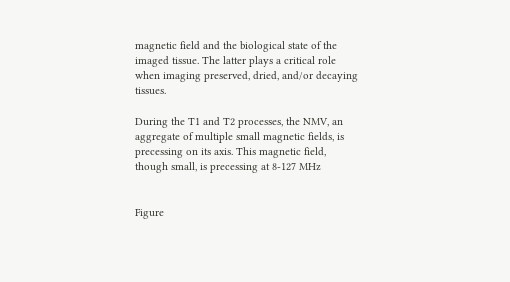magnetic field and the biological state of the imaged tissue. The latter plays a critical role when imaging preserved, dried, and/or decaying tissues.

During the T1 and T2 processes, the NMV, an aggregate of multiple small magnetic fields, is precessing on its axis. This magnetic field, though small, is precessing at 8-127 MHz


Figure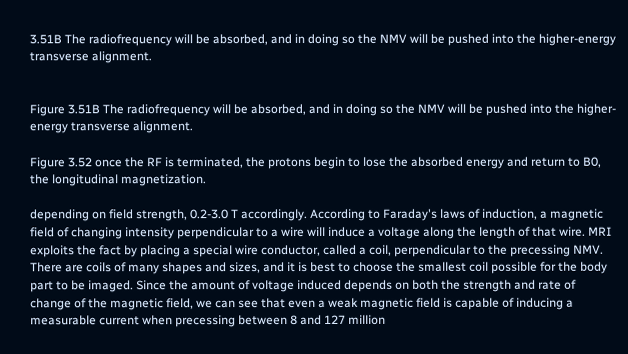3.51B The radiofrequency will be absorbed, and in doing so the NMV will be pushed into the higher-energy transverse alignment.


Figure 3.51B The radiofrequency will be absorbed, and in doing so the NMV will be pushed into the higher-energy transverse alignment.

Figure 3.52 once the RF is terminated, the protons begin to lose the absorbed energy and return to B0, the longitudinal magnetization.

depending on field strength, 0.2-3.0 T accordingly. According to Faraday's laws of induction, a magnetic field of changing intensity perpendicular to a wire will induce a voltage along the length of that wire. MRI exploits the fact by placing a special wire conductor, called a coil, perpendicular to the precessing NMV. There are coils of many shapes and sizes, and it is best to choose the smallest coil possible for the body part to be imaged. Since the amount of voltage induced depends on both the strength and rate of change of the magnetic field, we can see that even a weak magnetic field is capable of inducing a measurable current when precessing between 8 and 127 million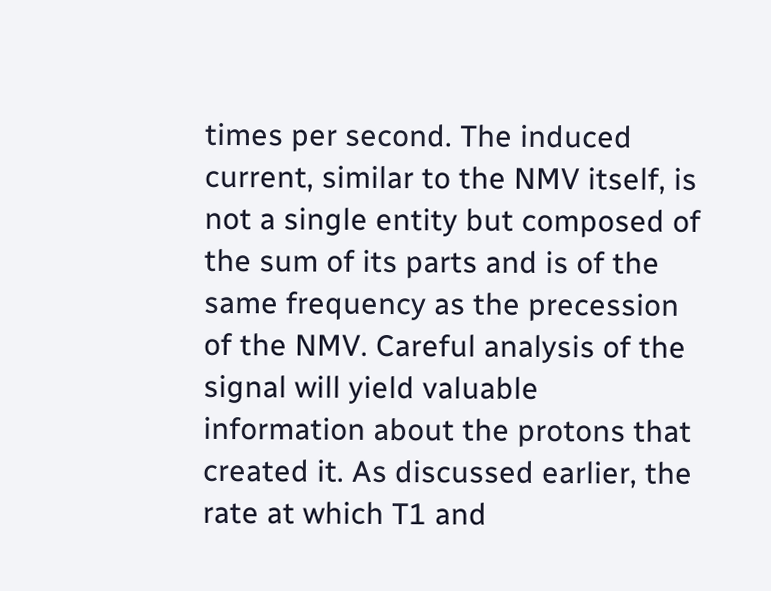times per second. The induced current, similar to the NMV itself, is not a single entity but composed of the sum of its parts and is of the same frequency as the precession of the NMV. Careful analysis of the signal will yield valuable information about the protons that created it. As discussed earlier, the rate at which T1 and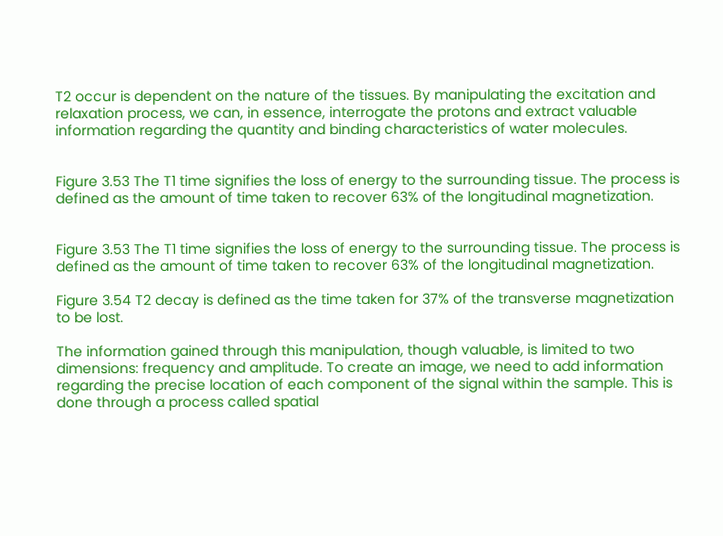T2 occur is dependent on the nature of the tissues. By manipulating the excitation and relaxation process, we can, in essence, interrogate the protons and extract valuable information regarding the quantity and binding characteristics of water molecules.


Figure 3.53 The T1 time signifies the loss of energy to the surrounding tissue. The process is defined as the amount of time taken to recover 63% of the longitudinal magnetization.


Figure 3.53 The T1 time signifies the loss of energy to the surrounding tissue. The process is defined as the amount of time taken to recover 63% of the longitudinal magnetization.

Figure 3.54 T2 decay is defined as the time taken for 37% of the transverse magnetization to be lost.

The information gained through this manipulation, though valuable, is limited to two dimensions: frequency and amplitude. To create an image, we need to add information regarding the precise location of each component of the signal within the sample. This is done through a process called spatial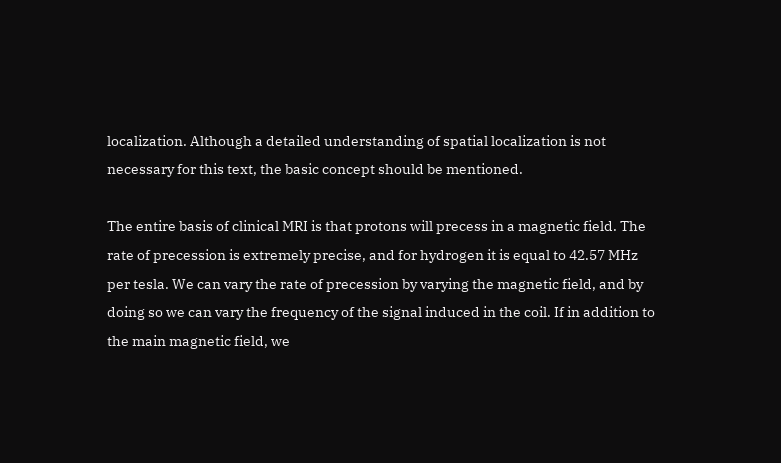localization. Although a detailed understanding of spatial localization is not necessary for this text, the basic concept should be mentioned.

The entire basis of clinical MRI is that protons will precess in a magnetic field. The rate of precession is extremely precise, and for hydrogen it is equal to 42.57 MHz per tesla. We can vary the rate of precession by varying the magnetic field, and by doing so we can vary the frequency of the signal induced in the coil. If in addition to the main magnetic field, we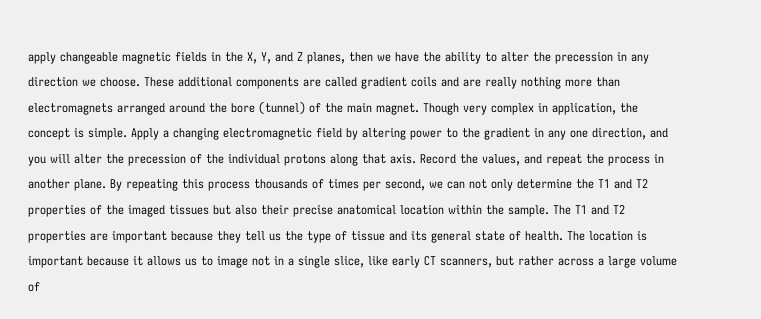apply changeable magnetic fields in the X, Y, and Z planes, then we have the ability to alter the precession in any direction we choose. These additional components are called gradient coils and are really nothing more than electromagnets arranged around the bore (tunnel) of the main magnet. Though very complex in application, the concept is simple. Apply a changing electromagnetic field by altering power to the gradient in any one direction, and you will alter the precession of the individual protons along that axis. Record the values, and repeat the process in another plane. By repeating this process thousands of times per second, we can not only determine the T1 and T2 properties of the imaged tissues but also their precise anatomical location within the sample. The T1 and T2 properties are important because they tell us the type of tissue and its general state of health. The location is important because it allows us to image not in a single slice, like early CT scanners, but rather across a large volume of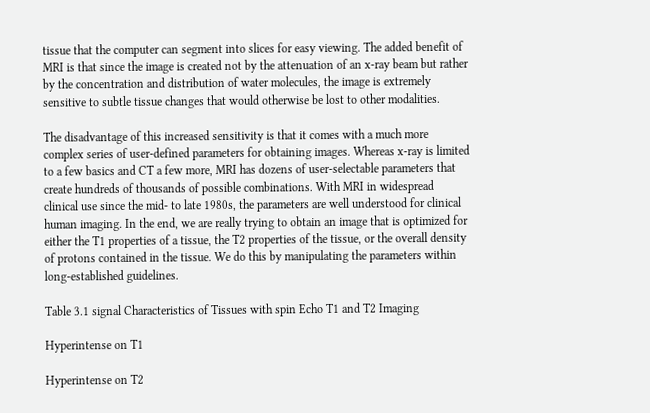tissue that the computer can segment into slices for easy viewing. The added benefit of MRI is that since the image is created not by the attenuation of an x-ray beam but rather by the concentration and distribution of water molecules, the image is extremely sensitive to subtle tissue changes that would otherwise be lost to other modalities.

The disadvantage of this increased sensitivity is that it comes with a much more complex series of user-defined parameters for obtaining images. Whereas x-ray is limited to a few basics and CT a few more, MRI has dozens of user-selectable parameters that create hundreds of thousands of possible combinations. With MRI in widespread clinical use since the mid- to late 1980s, the parameters are well understood for clinical human imaging. In the end, we are really trying to obtain an image that is optimized for either the T1 properties of a tissue, the T2 properties of the tissue, or the overall density of protons contained in the tissue. We do this by manipulating the parameters within long-established guidelines.

Table 3.1 signal Characteristics of Tissues with spin Echo T1 and T2 Imaging

Hyperintense on T1

Hyperintense on T2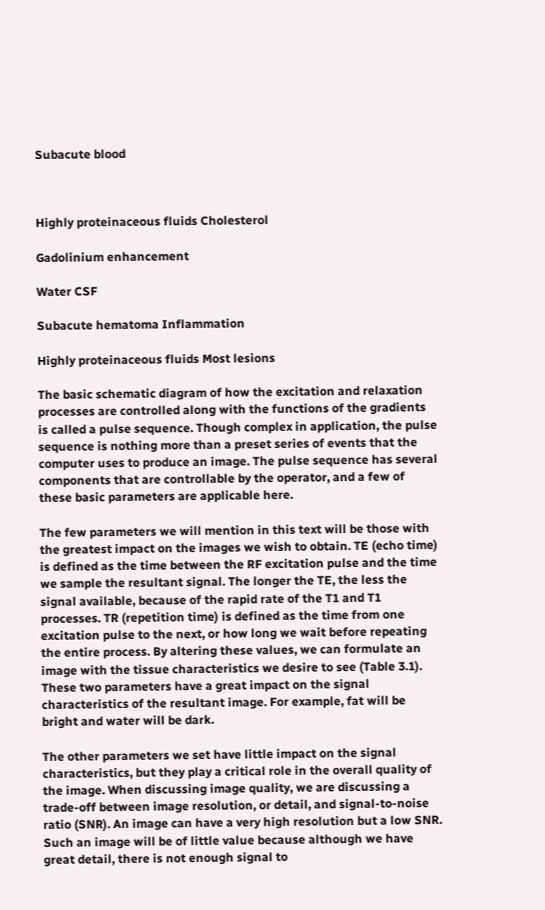Subacute blood



Highly proteinaceous fluids Cholesterol

Gadolinium enhancement

Water CSF

Subacute hematoma Inflammation

Highly proteinaceous fluids Most lesions

The basic schematic diagram of how the excitation and relaxation processes are controlled along with the functions of the gradients is called a pulse sequence. Though complex in application, the pulse sequence is nothing more than a preset series of events that the computer uses to produce an image. The pulse sequence has several components that are controllable by the operator, and a few of these basic parameters are applicable here.

The few parameters we will mention in this text will be those with the greatest impact on the images we wish to obtain. TE (echo time) is defined as the time between the RF excitation pulse and the time we sample the resultant signal. The longer the TE, the less the signal available, because of the rapid rate of the T1 and T1 processes. TR (repetition time) is defined as the time from one excitation pulse to the next, or how long we wait before repeating the entire process. By altering these values, we can formulate an image with the tissue characteristics we desire to see (Table 3.1). These two parameters have a great impact on the signal characteristics of the resultant image. For example, fat will be bright and water will be dark.

The other parameters we set have little impact on the signal characteristics, but they play a critical role in the overall quality of the image. When discussing image quality, we are discussing a trade-off between image resolution, or detail, and signal-to-noise ratio (SNR). An image can have a very high resolution but a low SNR. Such an image will be of little value because although we have great detail, there is not enough signal to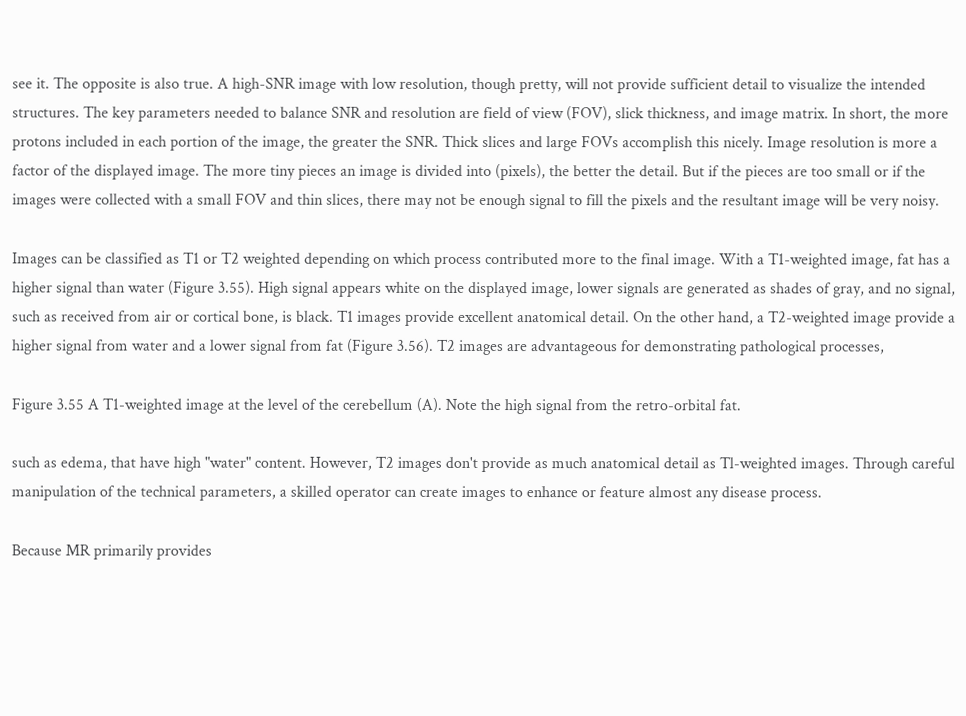see it. The opposite is also true. A high-SNR image with low resolution, though pretty, will not provide sufficient detail to visualize the intended structures. The key parameters needed to balance SNR and resolution are field of view (FOV), slick thickness, and image matrix. In short, the more protons included in each portion of the image, the greater the SNR. Thick slices and large FOVs accomplish this nicely. Image resolution is more a factor of the displayed image. The more tiny pieces an image is divided into (pixels), the better the detail. But if the pieces are too small or if the images were collected with a small FOV and thin slices, there may not be enough signal to fill the pixels and the resultant image will be very noisy.

Images can be classified as T1 or T2 weighted depending on which process contributed more to the final image. With a T1-weighted image, fat has a higher signal than water (Figure 3.55). High signal appears white on the displayed image, lower signals are generated as shades of gray, and no signal, such as received from air or cortical bone, is black. T1 images provide excellent anatomical detail. On the other hand, a T2-weighted image provide a higher signal from water and a lower signal from fat (Figure 3.56). T2 images are advantageous for demonstrating pathological processes,

Figure 3.55 A T1-weighted image at the level of the cerebellum (A). Note the high signal from the retro-orbital fat.

such as edema, that have high "water" content. However, T2 images don't provide as much anatomical detail as Tl-weighted images. Through careful manipulation of the technical parameters, a skilled operator can create images to enhance or feature almost any disease process.

Because MR primarily provides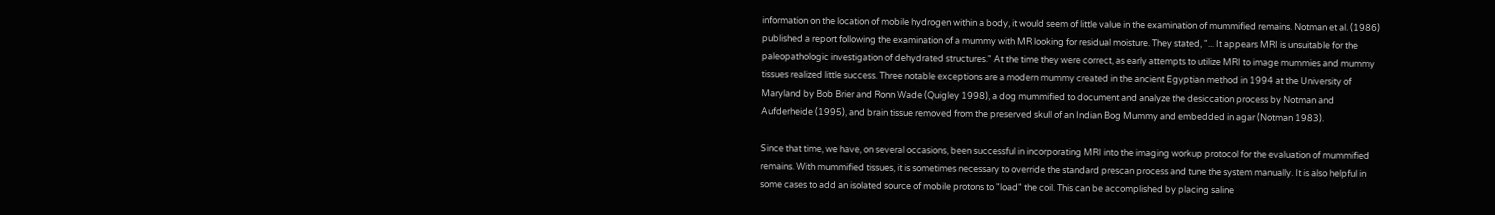information on the location of mobile hydrogen within a body, it would seem of little value in the examination of mummified remains. Notman et al. (1986) published a report following the examination of a mummy with MR looking for residual moisture. They stated, "... It appears MRI is unsuitable for the paleopathologic investigation of dehydrated structures." At the time they were correct, as early attempts to utilize MRI to image mummies and mummy tissues realized little success. Three notable exceptions are a modern mummy created in the ancient Egyptian method in 1994 at the University of Maryland by Bob Brier and Ronn Wade (Quigley 1998), a dog mummified to document and analyze the desiccation process by Notman and Aufderheide (1995), and brain tissue removed from the preserved skull of an Indian Bog Mummy and embedded in agar (Notman 1983).

Since that time, we have, on several occasions, been successful in incorporating MRI into the imaging workup protocol for the evaluation of mummified remains. With mummified tissues, it is sometimes necessary to override the standard prescan process and tune the system manually. It is also helpful in some cases to add an isolated source of mobile protons to "load" the coil. This can be accomplished by placing saline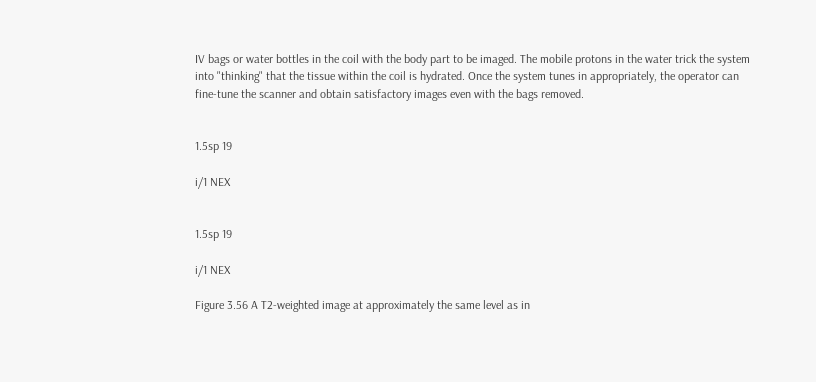IV bags or water bottles in the coil with the body part to be imaged. The mobile protons in the water trick the system into "thinking" that the tissue within the coil is hydrated. Once the system tunes in appropriately, the operator can fine-tune the scanner and obtain satisfactory images even with the bags removed.


1.5sp 19

i/1 NEX


1.5sp 19

i/1 NEX

Figure 3.56 A T2-weighted image at approximately the same level as in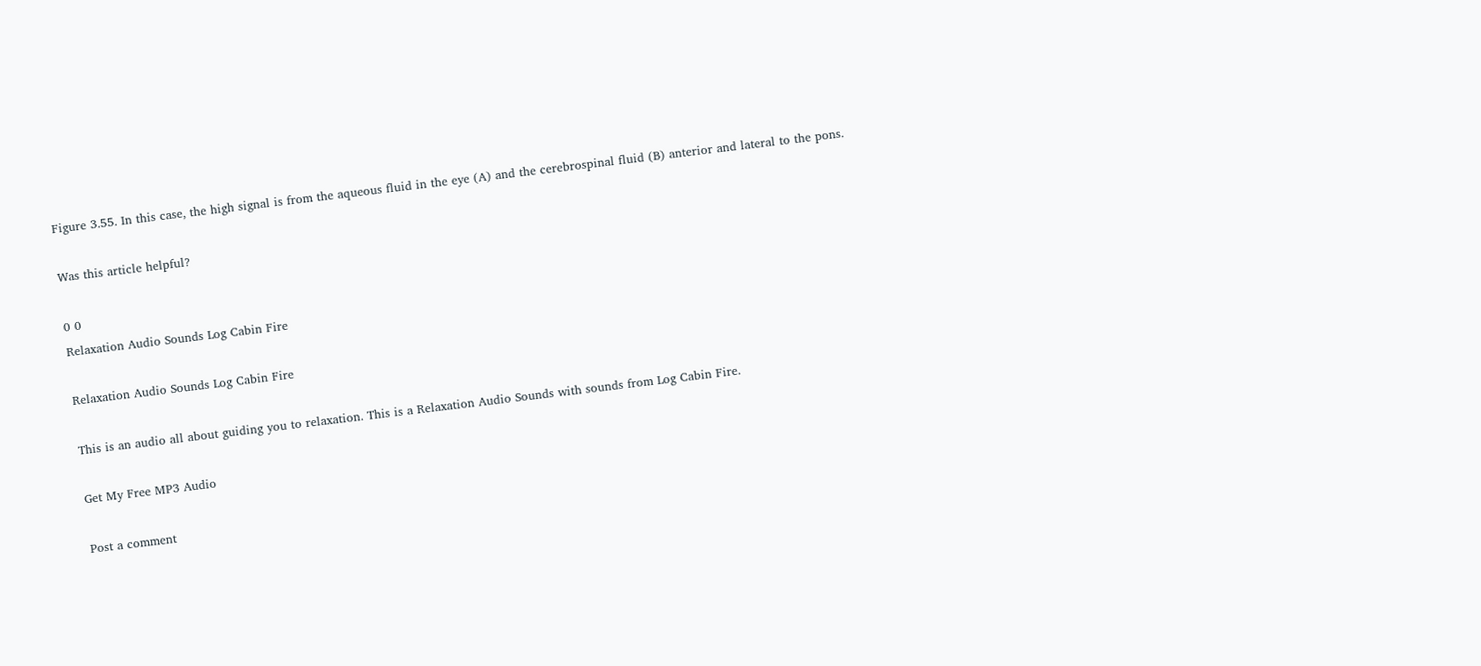Figure 3.55. In this case, the high signal is from the aqueous fluid in the eye (A) and the cerebrospinal fluid (B) anterior and lateral to the pons.

Was this article helpful?

0 0
Relaxation Audio Sounds Log Cabin Fire

Relaxation Audio Sounds Log Cabin Fire

This is an audio all about guiding you to relaxation. This is a Relaxation Audio Sounds with sounds from Log Cabin Fire.

Get My Free MP3 Audio

Post a comment